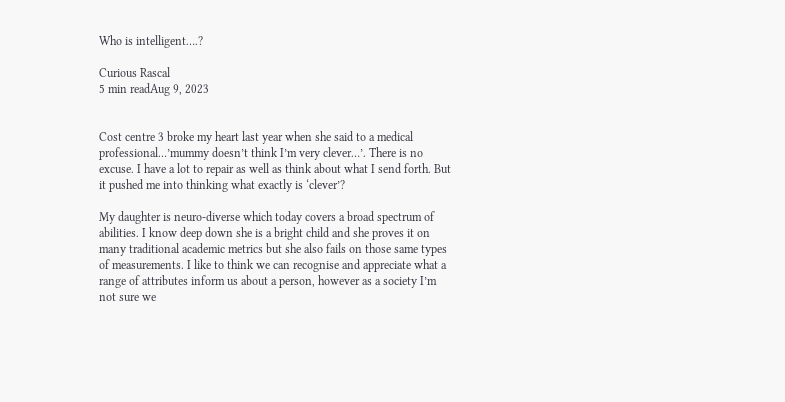Who is intelligent….?

Curious Rascal
5 min readAug 9, 2023


Cost centre 3 broke my heart last year when she said to a medical professional…’mummy doesn’t think I’m very clever…’. There is no excuse. I have a lot to repair as well as think about what I send forth. But it pushed me into thinking what exactly is ‘clever’?

My daughter is neuro-diverse which today covers a broad spectrum of abilities. I know deep down she is a bright child and she proves it on many traditional academic metrics but she also fails on those same types of measurements. I like to think we can recognise and appreciate what a range of attributes inform us about a person, however as a society I’m not sure we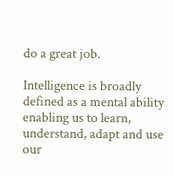do a great job.

Intelligence is broadly defined as a mental ability enabling us to learn, understand, adapt and use our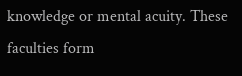knowledge or mental acuity. These faculties form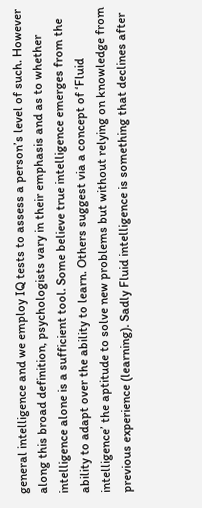general intelligence and we employ IQ tests to assess a person’s level of such. However along this broad definition, psychologists vary in their emphasis and as to whether intelligence alone is a sufficient tool. Some believe true intelligence emerges from the ability to adapt over the ability to learn. Others suggest via a concept of ‘Fluid intelligence’ the aptitude to solve new problems but without relying on knowledge from previous experience (learning). Sadly Fluid intelligence is something that declines after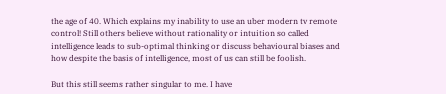the age of 40. Which explains my inability to use an uber modern tv remote control! Still others believe without rationality or intuition so called intelligence leads to sub-optimal thinking or discuss behavioural biases and how despite the basis of intelligence, most of us can still be foolish.

But this still seems rather singular to me. I have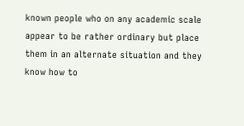known people who on any academic scale appear to be rather ordinary but place them in an alternate situation and they know how to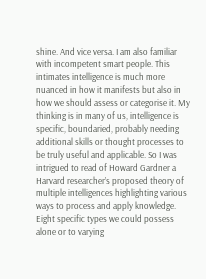shine. And vice versa. I am also familiar with incompetent smart people. This intimates intelligence is much more nuanced in how it manifests but also in how we should assess or categorise it. My thinking is in many of us, intelligence is specific, boundaried, probably needing additional skills or thought processes to be truly useful and applicable. So I was intrigued to read of Howard Gardner a Harvard researcher’s proposed theory of multiple intelligences highlighting various ways to process and apply knowledge. Eight specific types we could possess alone or to varying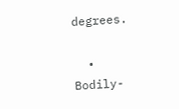degrees.

  • Bodily-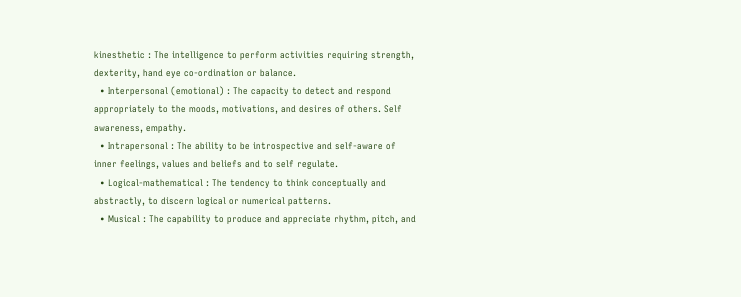kinesthetic : The intelligence to perform activities requiring strength, dexterity, hand eye co-ordination or balance.
  • Interpersonal (emotional) : The capacity to detect and respond appropriately to the moods, motivations, and desires of others. Self awareness, empathy.
  • Intrapersonal : The ability to be introspective and self-aware of inner feelings, values and beliefs and to self regulate.
  • Logical-mathematical : The tendency to think conceptually and abstractly, to discern logical or numerical patterns.
  • Musical : The capability to produce and appreciate rhythm, pitch, and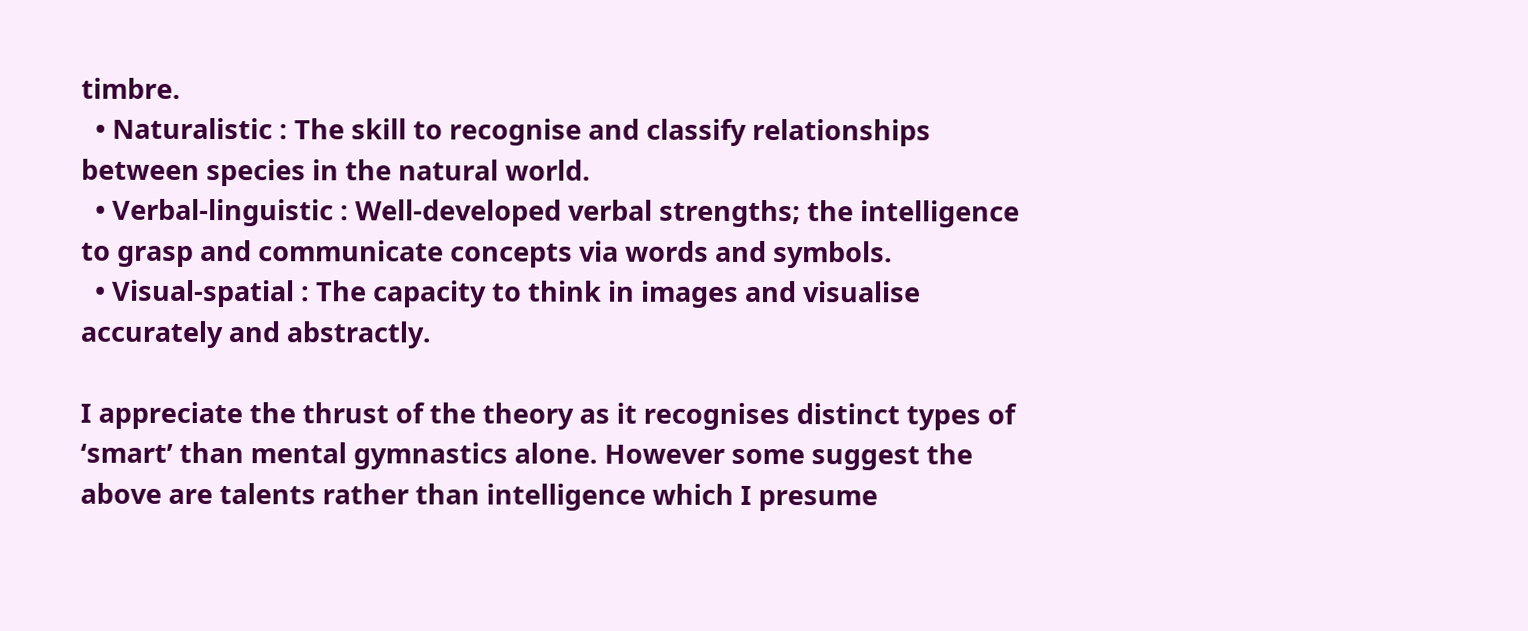timbre.
  • Naturalistic : The skill to recognise and classify relationships between species in the natural world.
  • Verbal-linguistic : Well-developed verbal strengths; the intelligence to grasp and communicate concepts via words and symbols.
  • Visual-spatial : The capacity to think in images and visualise accurately and abstractly.

I appreciate the thrust of the theory as it recognises distinct types of ‘smart’ than mental gymnastics alone. However some suggest the above are talents rather than intelligence which I presume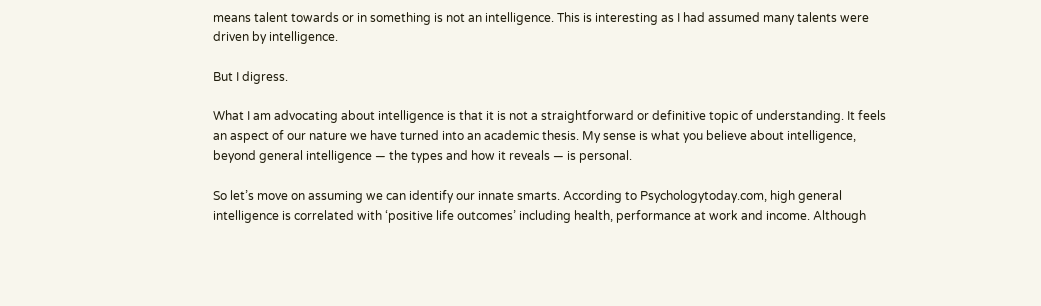means talent towards or in something is not an intelligence. This is interesting as I had assumed many talents were driven by intelligence.

But I digress.

What I am advocating about intelligence is that it is not a straightforward or definitive topic of understanding. It feels an aspect of our nature we have turned into an academic thesis. My sense is what you believe about intelligence, beyond general intelligence — the types and how it reveals — is personal.

So let’s move on assuming we can identify our innate smarts. According to Psychologytoday.com, high general intelligence is correlated with ‘positive life outcomes’ including health, performance at work and income. Although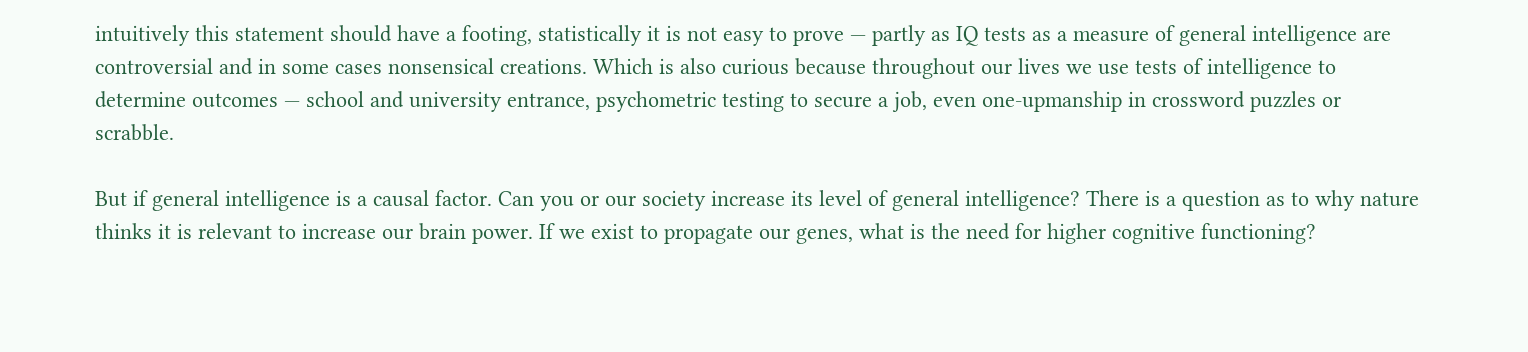intuitively this statement should have a footing, statistically it is not easy to prove — partly as IQ tests as a measure of general intelligence are controversial and in some cases nonsensical creations. Which is also curious because throughout our lives we use tests of intelligence to determine outcomes — school and university entrance, psychometric testing to secure a job, even one-upmanship in crossword puzzles or scrabble.

But if general intelligence is a causal factor. Can you or our society increase its level of general intelligence? There is a question as to why nature thinks it is relevant to increase our brain power. If we exist to propagate our genes, what is the need for higher cognitive functioning?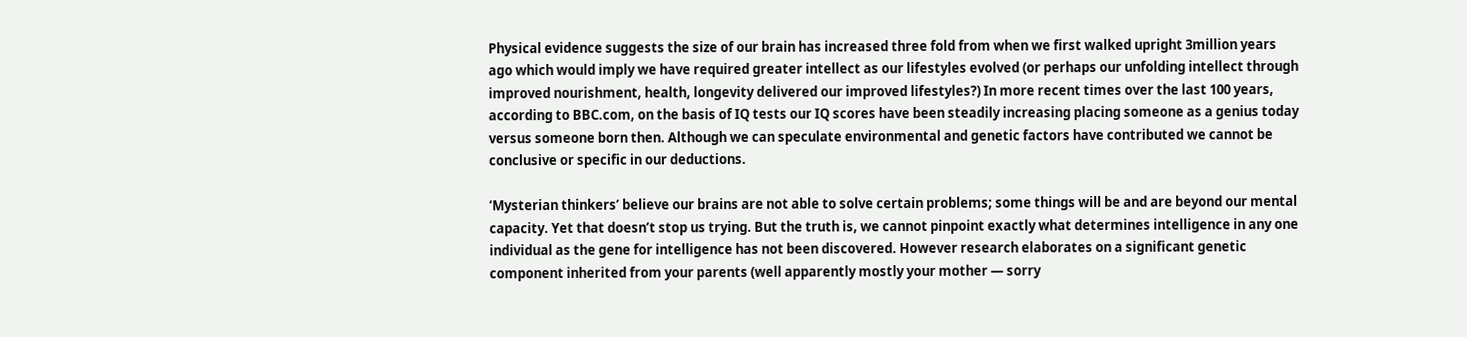Physical evidence suggests the size of our brain has increased three fold from when we first walked upright 3million years ago which would imply we have required greater intellect as our lifestyles evolved (or perhaps our unfolding intellect through improved nourishment, health, longevity delivered our improved lifestyles?) In more recent times over the last 100 years, according to BBC.com, on the basis of IQ tests our IQ scores have been steadily increasing placing someone as a genius today versus someone born then. Although we can speculate environmental and genetic factors have contributed we cannot be conclusive or specific in our deductions.

‘Mysterian thinkers’ believe our brains are not able to solve certain problems; some things will be and are beyond our mental capacity. Yet that doesn’t stop us trying. But the truth is, we cannot pinpoint exactly what determines intelligence in any one individual as the gene for intelligence has not been discovered. However research elaborates on a significant genetic component inherited from your parents (well apparently mostly your mother — sorry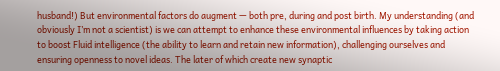husband!) But environmental factors do augment — both pre, during and post birth. My understanding (and obviously I’m not a scientist) is we can attempt to enhance these environmental influences by taking action to boost Fluid intelligence (the ability to learn and retain new information), challenging ourselves and ensuring openness to novel ideas. The later of which create new synaptic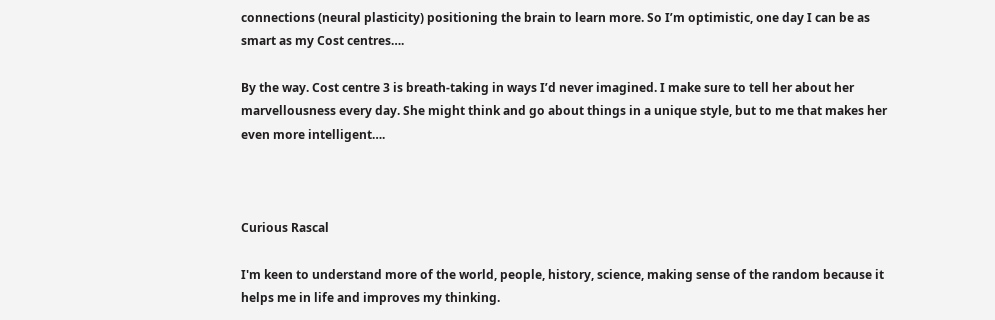connections (neural plasticity) positioning the brain to learn more. So I’m optimistic, one day I can be as smart as my Cost centres….

By the way. Cost centre 3 is breath-taking in ways I’d never imagined. I make sure to tell her about her marvellousness every day. She might think and go about things in a unique style, but to me that makes her even more intelligent….



Curious Rascal

I'm keen to understand more of the world, people, history, science, making sense of the random because it helps me in life and improves my thinking.